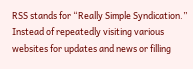RSS stands for “Really Simple Syndication.” Instead of repeatedly visiting various websites for updates and news or filling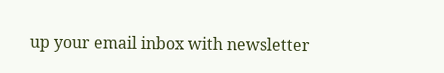up your email inbox with newsletter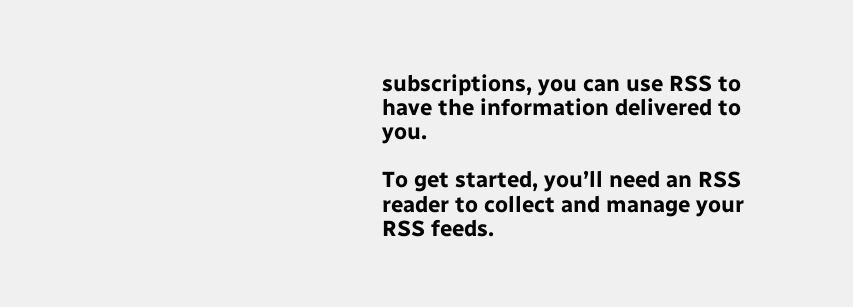subscriptions, you can use RSS to have the information delivered to you.

To get started, you’ll need an RSS reader to collect and manage your RSS feeds.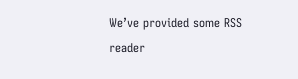We’ve provided some RSS reader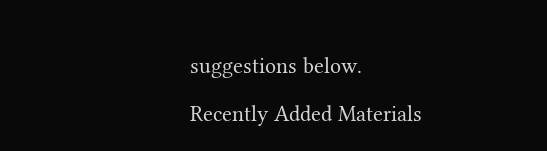suggestions below.

Recently Added Materials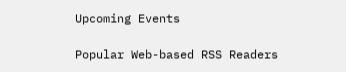Upcoming Events

Popular Web-based RSS Readers